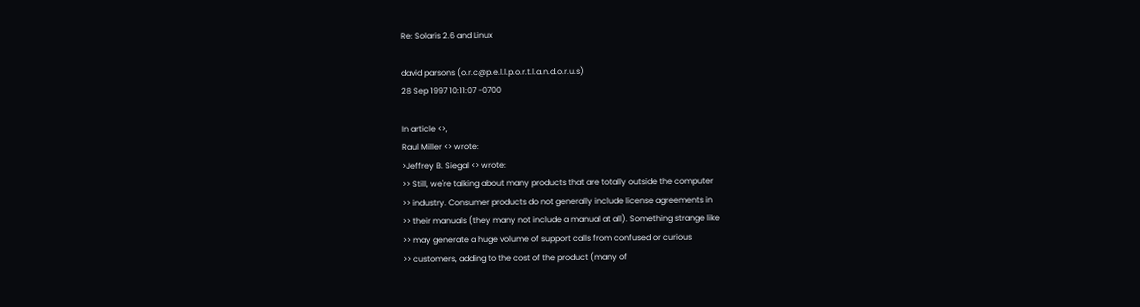Re: Solaris 2.6 and Linux

david parsons (o.r.c@p.e.l.l.p.o.r.t.l.a.n.d.o.r.u.s)
28 Sep 1997 10:11:07 -0700

In article <>,
Raul Miller <> wrote:
>Jeffrey B. Siegal <> wrote:
>> Still, we're talking about many products that are totally outside the computer
>> industry. Consumer products do not generally include license agreements in
>> their manuals (they many not include a manual at all). Something strange like
>> may generate a huge volume of support calls from confused or curious
>> customers, adding to the cost of the product (many of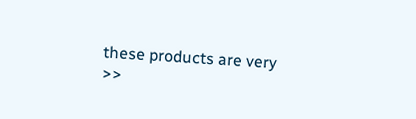these products are very
>>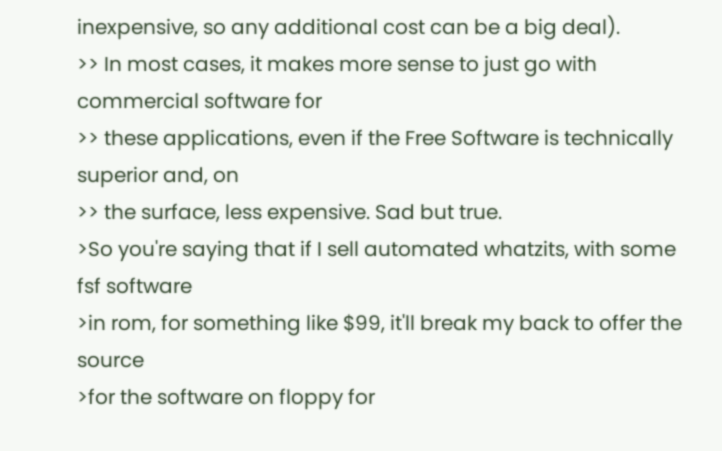inexpensive, so any additional cost can be a big deal).
>> In most cases, it makes more sense to just go with commercial software for
>> these applications, even if the Free Software is technically superior and, on
>> the surface, less expensive. Sad but true.
>So you're saying that if I sell automated whatzits, with some fsf software
>in rom, for something like $99, it'll break my back to offer the source
>for the software on floppy for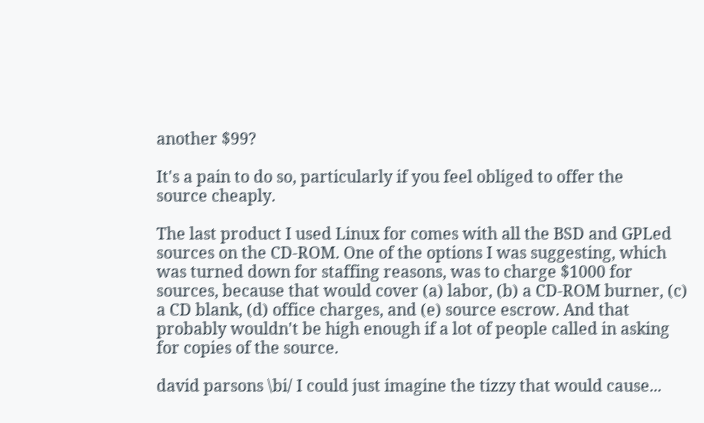another $99?

It's a pain to do so, particularly if you feel obliged to offer the
source cheaply.

The last product I used Linux for comes with all the BSD and GPLed
sources on the CD-ROM. One of the options I was suggesting, which
was turned down for staffing reasons, was to charge $1000 for
sources, because that would cover (a) labor, (b) a CD-ROM burner, (c)
a CD blank, (d) office charges, and (e) source escrow. And that
probably wouldn't be high enough if a lot of people called in asking
for copies of the source.

david parsons \bi/ I could just imagine the tizzy that would cause...